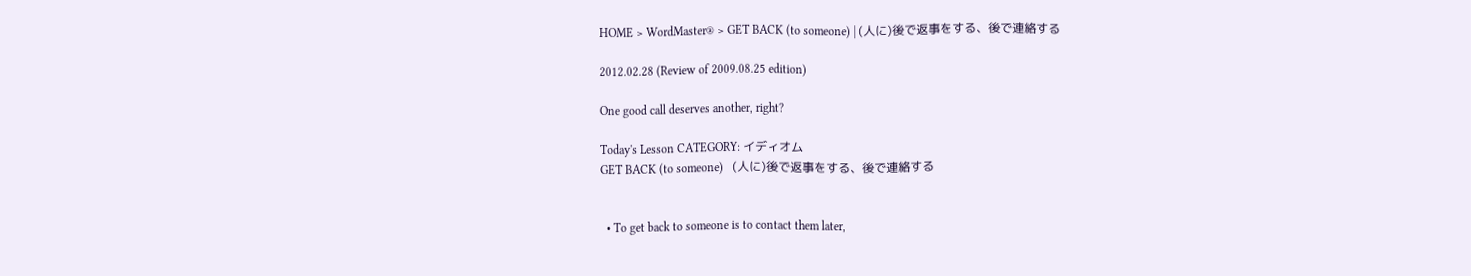HOME > WordMaster® > GET BACK (to someone) | (人に)後で返事をする、後で連絡する

2012.02.28 (Review of 2009.08.25 edition)

One good call deserves another, right?

Today's Lesson CATEGORY: イディオム
GET BACK (to someone)   (人に)後で返事をする、後で連絡する


  • To get back to someone is to contact them later,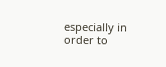especially in order to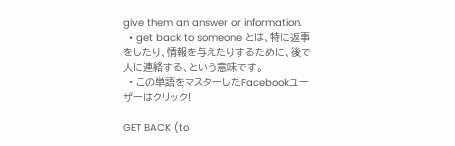give them an answer or information.
  • get back to someone とは、特に返事をしたり、情報を与えたりするために、後で人に連絡する、という意味です。
  • この単語をマスターしたFacebookユーザーはクリック!

GET BACK (to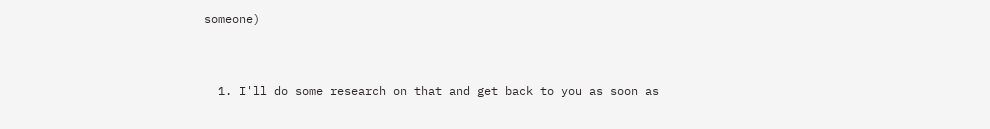someone)


  1. I'll do some research on that and get back to you as soon as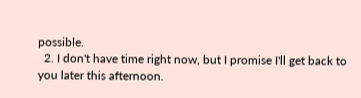possible.
  2. I don't have time right now, but I promise I'll get back to you later this afternoon.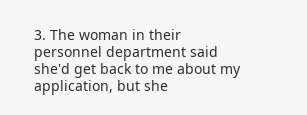3. The woman in their personnel department said she'd get back to me about my application, but she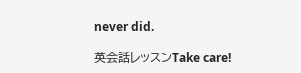never did.

英会話レッスンTake care!